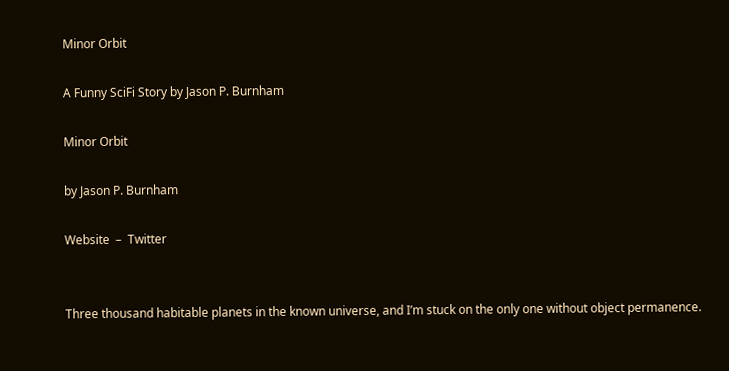Minor Orbit

A Funny SciFi Story by Jason P. Burnham

Minor Orbit

by Jason P. Burnham

Website  –  Twitter


Three thousand habitable planets in the known universe, and I’m stuck on the only one without object permanence.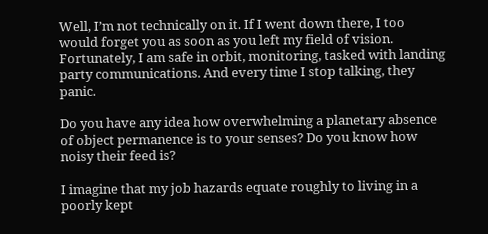Well, I’m not technically on it. If I went down there, I too would forget you as soon as you left my field of vision. Fortunately, I am safe in orbit, monitoring, tasked with landing party communications. And every time I stop talking, they panic.

Do you have any idea how overwhelming a planetary absence of object permanence is to your senses? Do you know how noisy their feed is?

I imagine that my job hazards equate roughly to living in a poorly kept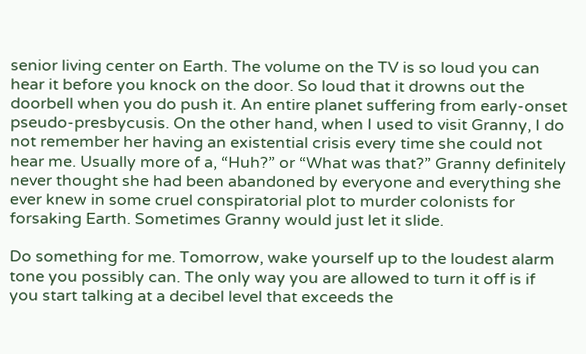senior living center on Earth. The volume on the TV is so loud you can hear it before you knock on the door. So loud that it drowns out the doorbell when you do push it. An entire planet suffering from early-onset pseudo-presbycusis. On the other hand, when I used to visit Granny, I do not remember her having an existential crisis every time she could not hear me. Usually more of a, “Huh?” or “What was that?” Granny definitely never thought she had been abandoned by everyone and everything she ever knew in some cruel conspiratorial plot to murder colonists for forsaking Earth. Sometimes Granny would just let it slide.

Do something for me. Tomorrow, wake yourself up to the loudest alarm tone you possibly can. The only way you are allowed to turn it off is if you start talking at a decibel level that exceeds the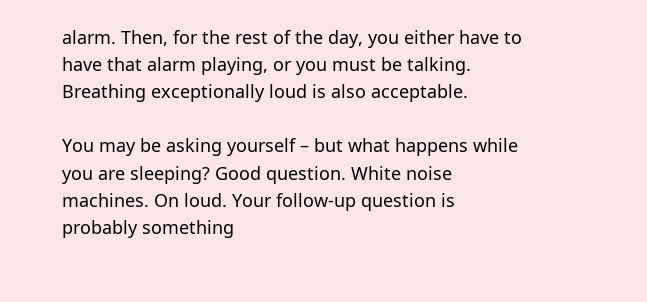alarm. Then, for the rest of the day, you either have to have that alarm playing, or you must be talking. Breathing exceptionally loud is also acceptable.

You may be asking yourself – but what happens while you are sleeping? Good question. White noise machines. On loud. Your follow-up question is probably something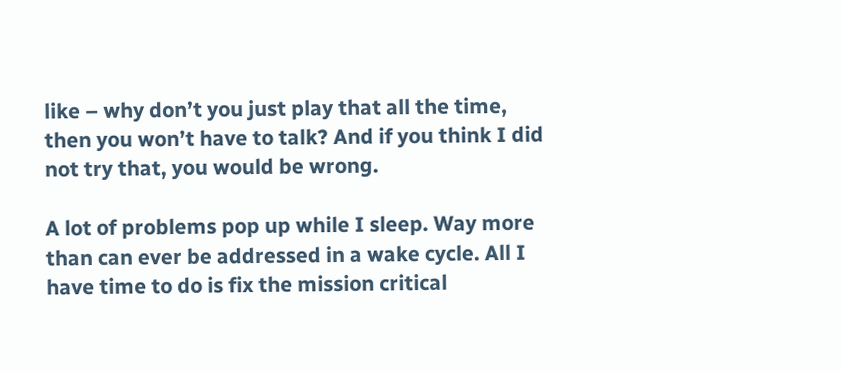like – why don’t you just play that all the time, then you won’t have to talk? And if you think I did not try that, you would be wrong.

A lot of problems pop up while I sleep. Way more than can ever be addressed in a wake cycle. All I have time to do is fix the mission critical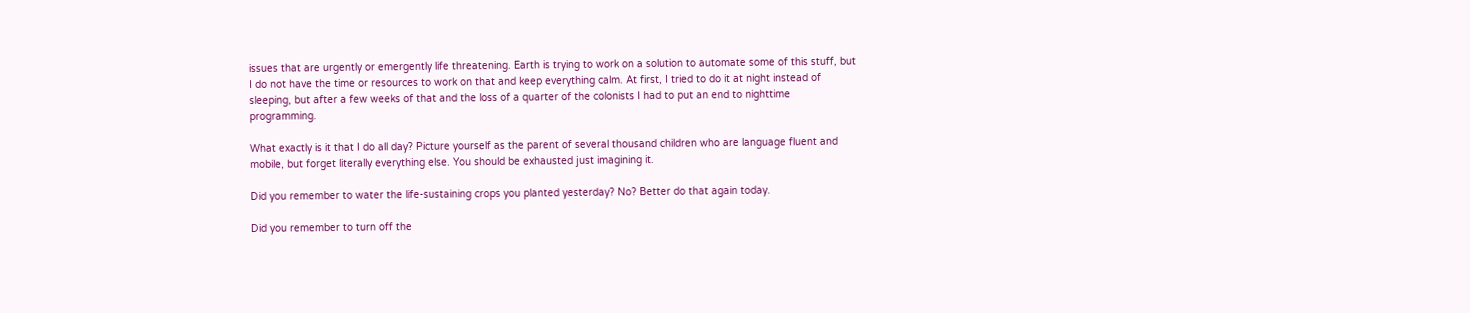issues that are urgently or emergently life threatening. Earth is trying to work on a solution to automate some of this stuff, but I do not have the time or resources to work on that and keep everything calm. At first, I tried to do it at night instead of sleeping, but after a few weeks of that and the loss of a quarter of the colonists I had to put an end to nighttime programming.

What exactly is it that I do all day? Picture yourself as the parent of several thousand children who are language fluent and mobile, but forget literally everything else. You should be exhausted just imagining it.

Did you remember to water the life-sustaining crops you planted yesterday? No? Better do that again today.

Did you remember to turn off the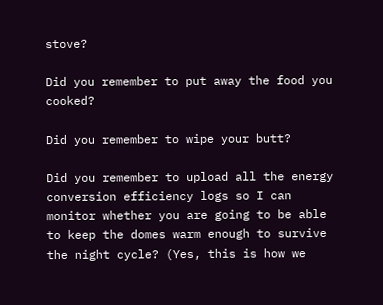stove?

Did you remember to put away the food you cooked?

Did you remember to wipe your butt?

Did you remember to upload all the energy conversion efficiency logs so I can monitor whether you are going to be able to keep the domes warm enough to survive the night cycle? (Yes, this is how we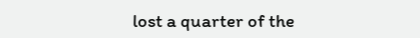lost a quarter of the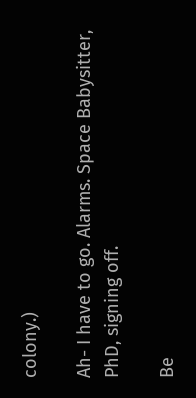colony.)

Ah- I have to go. Alarms. Space Babysitter, PhD, signing off.

Be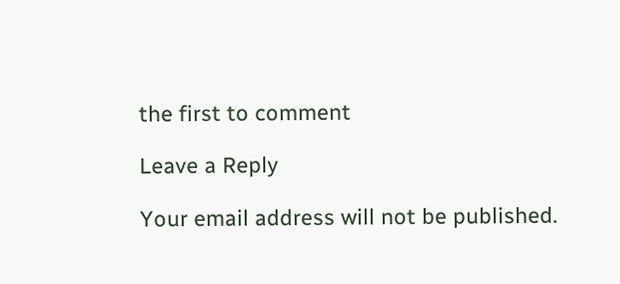the first to comment

Leave a Reply

Your email address will not be published.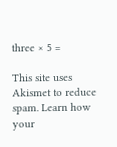three × 5 =

This site uses Akismet to reduce spam. Learn how your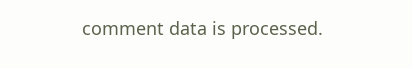comment data is processed.